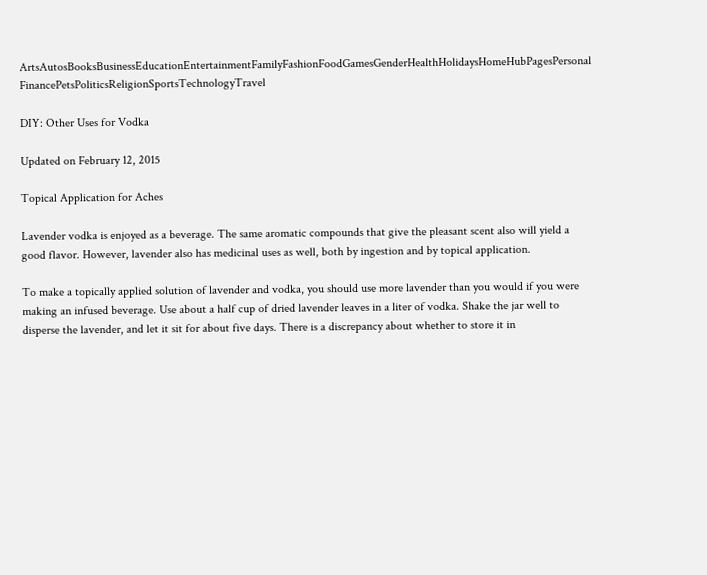ArtsAutosBooksBusinessEducationEntertainmentFamilyFashionFoodGamesGenderHealthHolidaysHomeHubPagesPersonal FinancePetsPoliticsReligionSportsTechnologyTravel

DIY: Other Uses for Vodka

Updated on February 12, 2015

Topical Application for Aches

Lavender vodka is enjoyed as a beverage. The same aromatic compounds that give the pleasant scent also will yield a good flavor. However, lavender also has medicinal uses as well, both by ingestion and by topical application.

To make a topically applied solution of lavender and vodka, you should use more lavender than you would if you were making an infused beverage. Use about a half cup of dried lavender leaves in a liter of vodka. Shake the jar well to disperse the lavender, and let it sit for about five days. There is a discrepancy about whether to store it in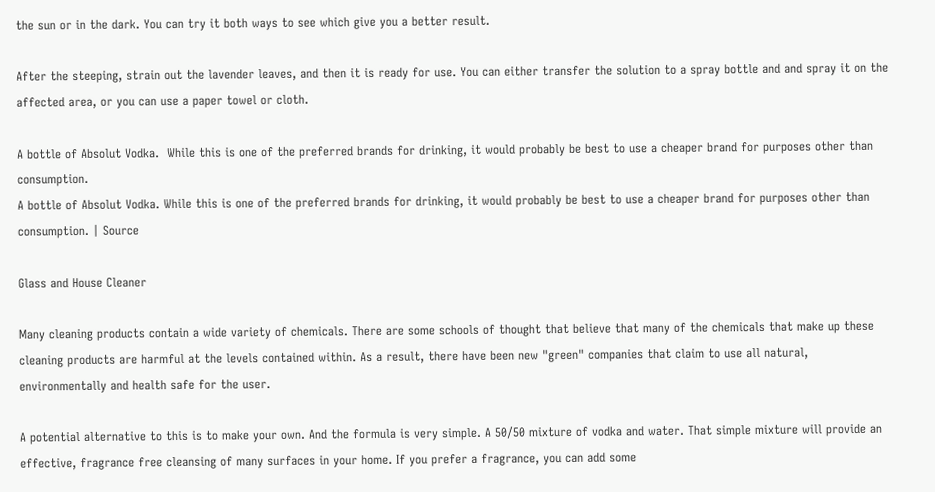the sun or in the dark. You can try it both ways to see which give you a better result.

After the steeping, strain out the lavender leaves, and then it is ready for use. You can either transfer the solution to a spray bottle and and spray it on the affected area, or you can use a paper towel or cloth.

A bottle of Absolut Vodka.  While this is one of the preferred brands for drinking, it would probably be best to use a cheaper brand for purposes other than consumption.
A bottle of Absolut Vodka. While this is one of the preferred brands for drinking, it would probably be best to use a cheaper brand for purposes other than consumption. | Source

Glass and House Cleaner

Many cleaning products contain a wide variety of chemicals. There are some schools of thought that believe that many of the chemicals that make up these cleaning products are harmful at the levels contained within. As a result, there have been new "green" companies that claim to use all natural, environmentally and health safe for the user.

A potential alternative to this is to make your own. And the formula is very simple. A 50/50 mixture of vodka and water. That simple mixture will provide an effective, fragrance free cleansing of many surfaces in your home. If you prefer a fragrance, you can add some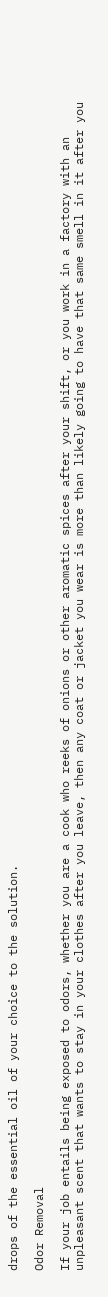drops of the essential oil of your choice to the solution.

Odor Removal

If your job entails being exposed to odors, whether you are a cook who reeks of onions or other aromatic spices after your shift, or you work in a factory with an unpleasant scent that wants to stay in your clothes after you leave, then any coat or jacket you wear is more than likely going to have that same smell in it after you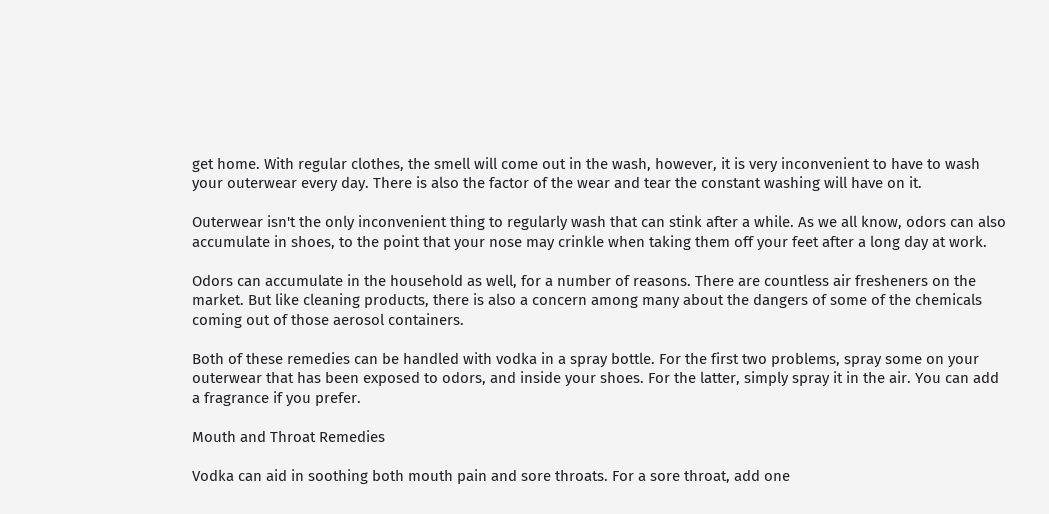get home. With regular clothes, the smell will come out in the wash, however, it is very inconvenient to have to wash your outerwear every day. There is also the factor of the wear and tear the constant washing will have on it.

Outerwear isn't the only inconvenient thing to regularly wash that can stink after a while. As we all know, odors can also accumulate in shoes, to the point that your nose may crinkle when taking them off your feet after a long day at work.

Odors can accumulate in the household as well, for a number of reasons. There are countless air fresheners on the market. But like cleaning products, there is also a concern among many about the dangers of some of the chemicals coming out of those aerosol containers.

Both of these remedies can be handled with vodka in a spray bottle. For the first two problems, spray some on your outerwear that has been exposed to odors, and inside your shoes. For the latter, simply spray it in the air. You can add a fragrance if you prefer.

Mouth and Throat Remedies

Vodka can aid in soothing both mouth pain and sore throats. For a sore throat, add one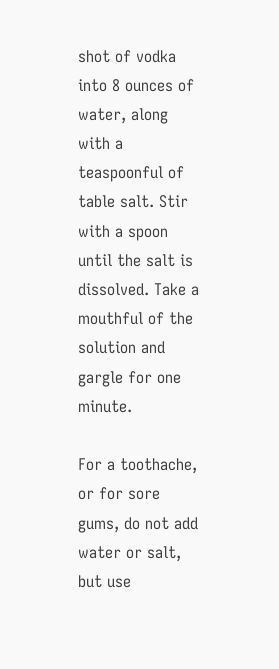shot of vodka into 8 ounces of water, along with a teaspoonful of table salt. Stir with a spoon until the salt is dissolved. Take a mouthful of the solution and gargle for one minute.

For a toothache, or for sore gums, do not add water or salt, but use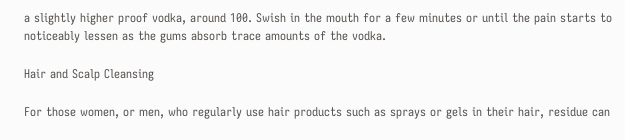a slightly higher proof vodka, around 100. Swish in the mouth for a few minutes or until the pain starts to noticeably lessen as the gums absorb trace amounts of the vodka.

Hair and Scalp Cleansing

For those women, or men, who regularly use hair products such as sprays or gels in their hair, residue can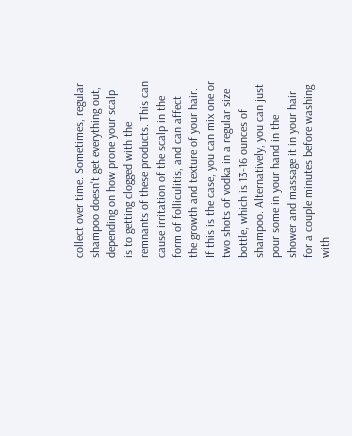collect over time. Sometimes, regular shampoo doesn't get everything out, depending on how prone your scalp is to getting clogged with the remnants of these products. This can cause irritation of the scalp in the form of folliculitis, and can affect the growth and texture of your hair. If this is the case, you can mix one or two shots of vodka in a regular size bottle, which is 13-16 ounces of shampoo. Alternatively, you can just pour some in your hand in the shower and massage it in your hair for a couple minutes before washing with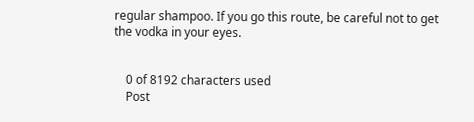regular shampoo. If you go this route, be careful not to get the vodka in your eyes.


    0 of 8192 characters used
    Post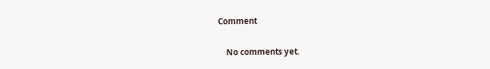Comment

    No comments yet.